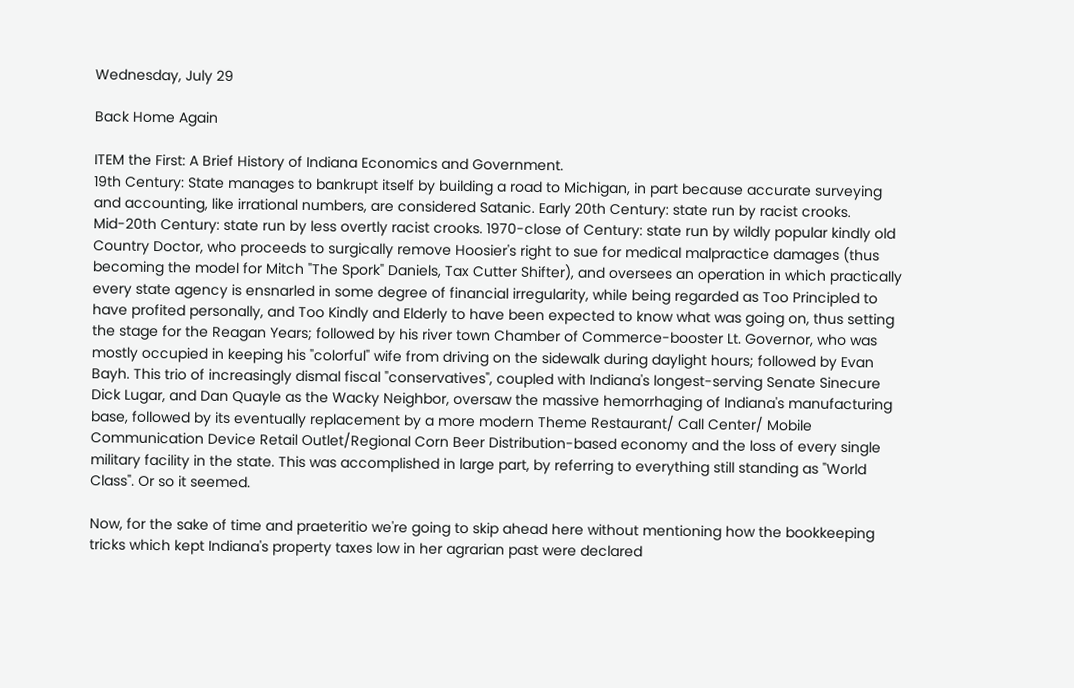Wednesday, July 29

Back Home Again

ITEM the First: A Brief History of Indiana Economics and Government.
19th Century: State manages to bankrupt itself by building a road to Michigan, in part because accurate surveying and accounting, like irrational numbers, are considered Satanic. Early 20th Century: state run by racist crooks. Mid-20th Century: state run by less overtly racist crooks. 1970-close of Century: state run by wildly popular kindly old Country Doctor, who proceeds to surgically remove Hoosier's right to sue for medical malpractice damages (thus becoming the model for Mitch "The Spork" Daniels, Tax Cutter Shifter), and oversees an operation in which practically every state agency is ensnarled in some degree of financial irregularity, while being regarded as Too Principled to have profited personally, and Too Kindly and Elderly to have been expected to know what was going on, thus setting the stage for the Reagan Years; followed by his river town Chamber of Commerce-booster Lt. Governor, who was mostly occupied in keeping his "colorful" wife from driving on the sidewalk during daylight hours; followed by Evan Bayh. This trio of increasingly dismal fiscal "conservatives", coupled with Indiana's longest-serving Senate Sinecure Dick Lugar, and Dan Quayle as the Wacky Neighbor, oversaw the massive hemorrhaging of Indiana's manufacturing base, followed by its eventually replacement by a more modern Theme Restaurant/ Call Center/ Mobile Communication Device Retail Outlet/Regional Corn Beer Distribution-based economy and the loss of every single military facility in the state. This was accomplished in large part, by referring to everything still standing as "World Class". Or so it seemed.

Now, for the sake of time and praeteritio we're going to skip ahead here without mentioning how the bookkeeping tricks which kept Indiana's property taxes low in her agrarian past were declared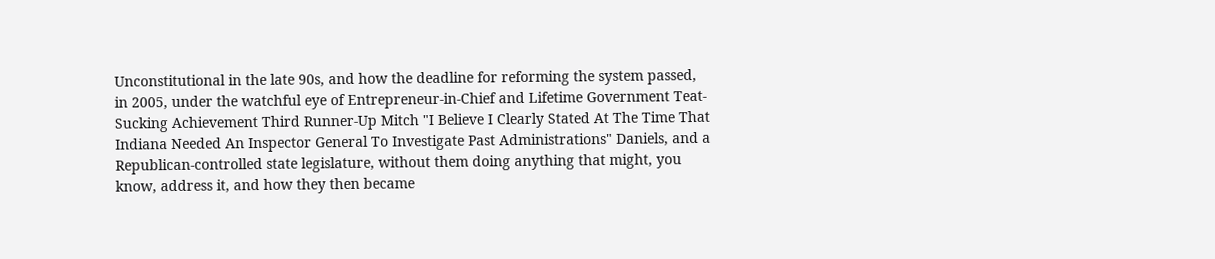Unconstitutional in the late 90s, and how the deadline for reforming the system passed, in 2005, under the watchful eye of Entrepreneur-in-Chief and Lifetime Government Teat-Sucking Achievement Third Runner-Up Mitch "I Believe I Clearly Stated At The Time That Indiana Needed An Inspector General To Investigate Past Administrations" Daniels, and a Republican-controlled state legislature, without them doing anything that might, you know, address it, and how they then became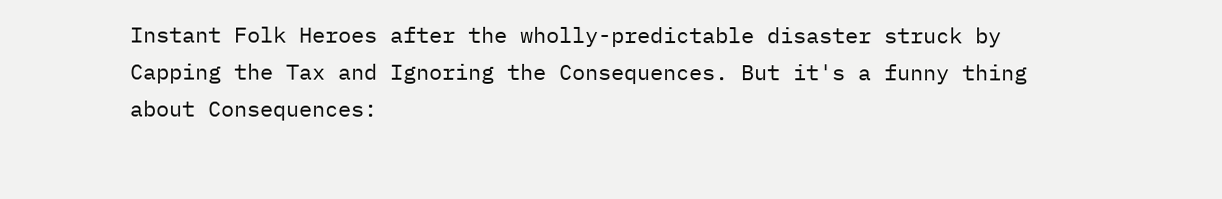Instant Folk Heroes after the wholly-predictable disaster struck by Capping the Tax and Ignoring the Consequences. But it's a funny thing about Consequences: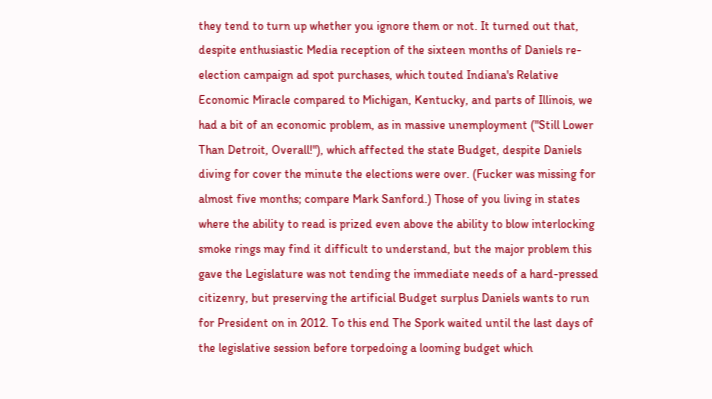they tend to turn up whether you ignore them or not. It turned out that, despite enthusiastic Media reception of the sixteen months of Daniels re-election campaign ad spot purchases, which touted Indiana's Relative Economic Miracle compared to Michigan, Kentucky, and parts of Illinois, we had a bit of an economic problem, as in massive unemployment ("Still Lower Than Detroit, Overall!"), which affected the state Budget, despite Daniels diving for cover the minute the elections were over. (Fucker was missing for almost five months; compare Mark Sanford.) Those of you living in states where the ability to read is prized even above the ability to blow interlocking smoke rings may find it difficult to understand, but the major problem this gave the Legislature was not tending the immediate needs of a hard-pressed citizenry, but preserving the artificial Budget surplus Daniels wants to run for President on in 2012. To this end The Spork waited until the last days of the legislative session before torpedoing a looming budget which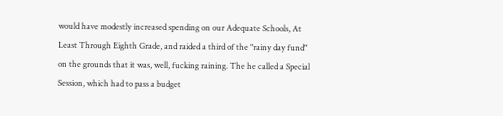would have modestly increased spending on our Adequate Schools, At Least Through Eighth Grade, and raided a third of the "rainy day fund" on the grounds that it was, well, fucking raining. The he called a Special Session, which had to pass a budget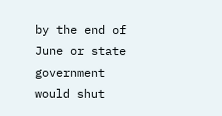by the end of June or state government would shut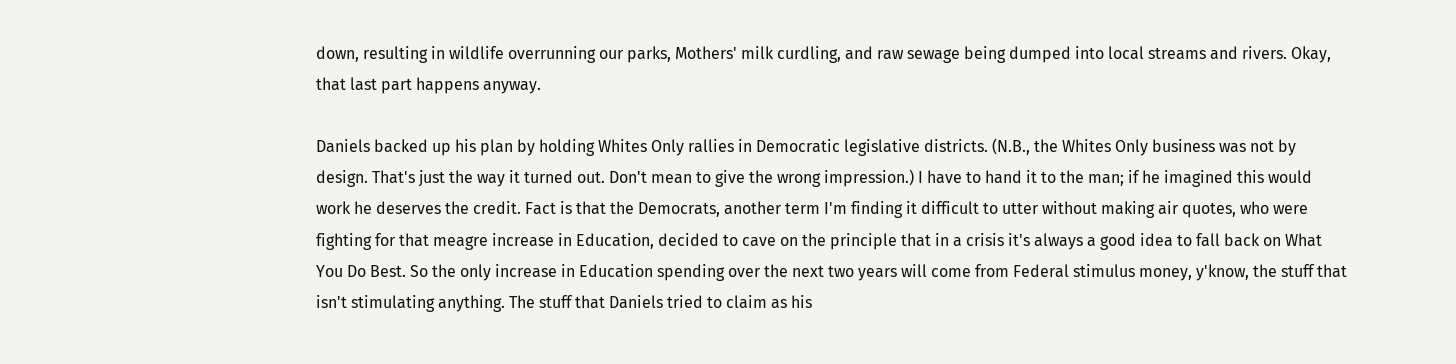down, resulting in wildlife overrunning our parks, Mothers' milk curdling, and raw sewage being dumped into local streams and rivers. Okay, that last part happens anyway.

Daniels backed up his plan by holding Whites Only rallies in Democratic legislative districts. (N.B., the Whites Only business was not by design. That's just the way it turned out. Don't mean to give the wrong impression.) I have to hand it to the man; if he imagined this would work he deserves the credit. Fact is that the Democrats, another term I'm finding it difficult to utter without making air quotes, who were fighting for that meagre increase in Education, decided to cave on the principle that in a crisis it's always a good idea to fall back on What You Do Best. So the only increase in Education spending over the next two years will come from Federal stimulus money, y'know, the stuff that isn't stimulating anything. The stuff that Daniels tried to claim as his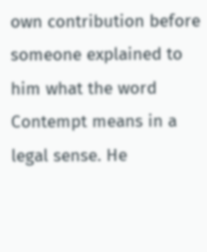own contribution before someone explained to him what the word Contempt means in a legal sense. He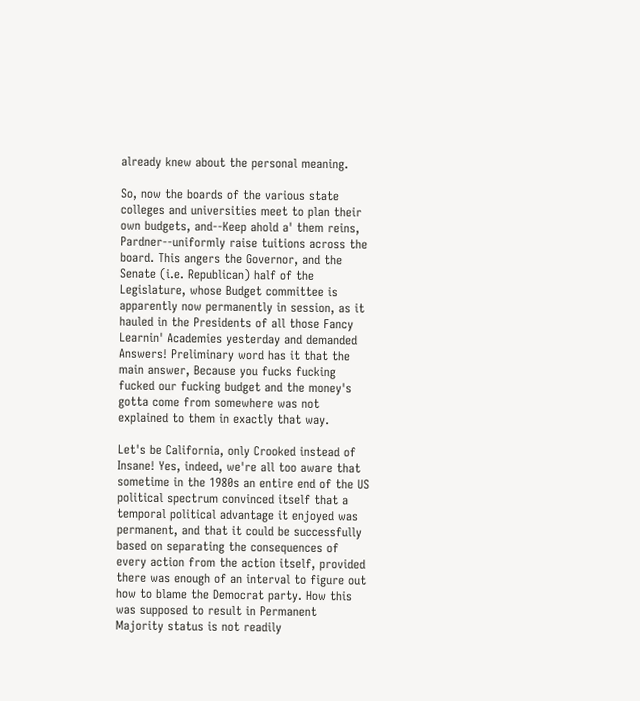already knew about the personal meaning.

So, now the boards of the various state colleges and universities meet to plan their own budgets, and--Keep ahold a' them reins, Pardner--uniformly raise tuitions across the board. This angers the Governor, and the Senate (i.e. Republican) half of the Legislature, whose Budget committee is apparently now permanently in session, as it hauled in the Presidents of all those Fancy Learnin' Academies yesterday and demanded Answers! Preliminary word has it that the main answer, Because you fucks fucking fucked our fucking budget and the money's gotta come from somewhere was not explained to them in exactly that way.

Let's be California, only Crooked instead of Insane! Yes, indeed, we're all too aware that sometime in the 1980s an entire end of the US political spectrum convinced itself that a temporal political advantage it enjoyed was permanent, and that it could be successfully based on separating the consequences of every action from the action itself, provided there was enough of an interval to figure out how to blame the Democrat party. How this was supposed to result in Permanent Majority status is not readily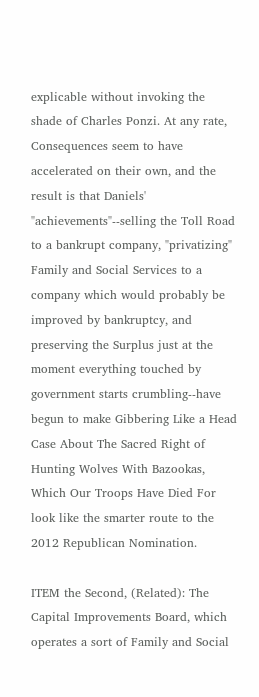explicable without invoking the shade of Charles Ponzi. At any rate, Consequences seem to have accelerated on their own, and the result is that Daniels' "achievements"--selling the Toll Road to a bankrupt company, "privatizing" Family and Social Services to a company which would probably be improved by bankruptcy, and preserving the Surplus just at the moment everything touched by government starts crumbling--have begun to make Gibbering Like a Head Case About The Sacred Right of Hunting Wolves With Bazookas, Which Our Troops Have Died For look like the smarter route to the 2012 Republican Nomination.

ITEM the Second, (Related): The Capital Improvements Board, which operates a sort of Family and Social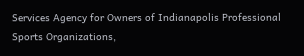Services Agency for Owners of Indianapolis Professional Sports Organizations,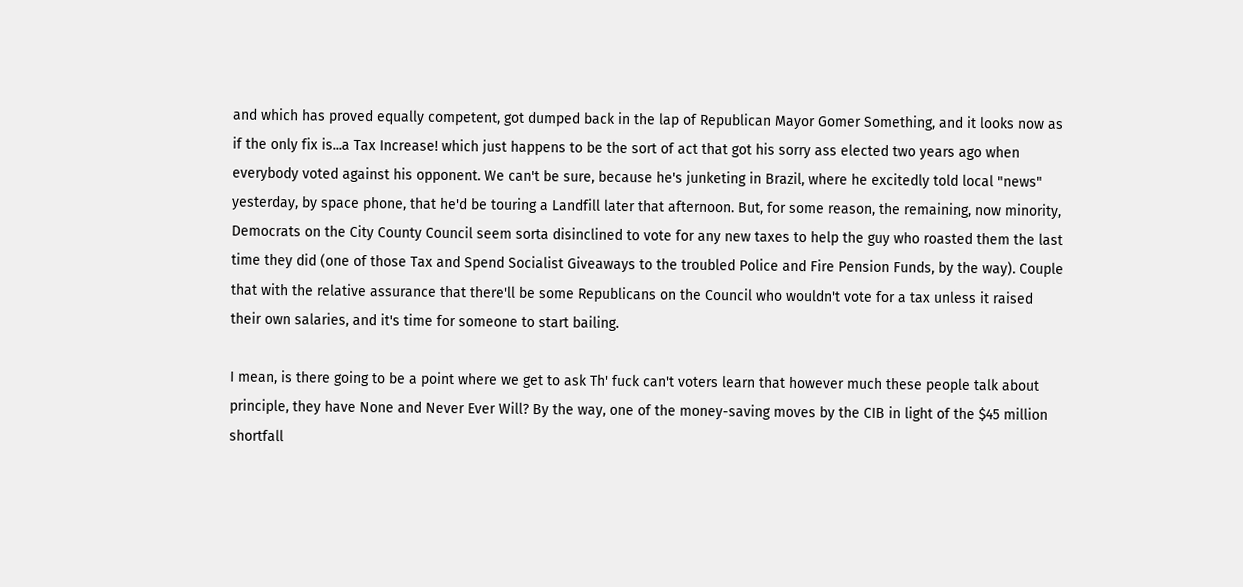and which has proved equally competent, got dumped back in the lap of Republican Mayor Gomer Something, and it looks now as if the only fix is...a Tax Increase! which just happens to be the sort of act that got his sorry ass elected two years ago when everybody voted against his opponent. We can't be sure, because he's junketing in Brazil, where he excitedly told local "news" yesterday, by space phone, that he'd be touring a Landfill later that afternoon. But, for some reason, the remaining, now minority, Democrats on the City County Council seem sorta disinclined to vote for any new taxes to help the guy who roasted them the last time they did (one of those Tax and Spend Socialist Giveaways to the troubled Police and Fire Pension Funds, by the way). Couple that with the relative assurance that there'll be some Republicans on the Council who wouldn't vote for a tax unless it raised their own salaries, and it's time for someone to start bailing.

I mean, is there going to be a point where we get to ask Th' fuck can't voters learn that however much these people talk about principle, they have None and Never Ever Will? By the way, one of the money-saving moves by the CIB in light of the $45 million shortfall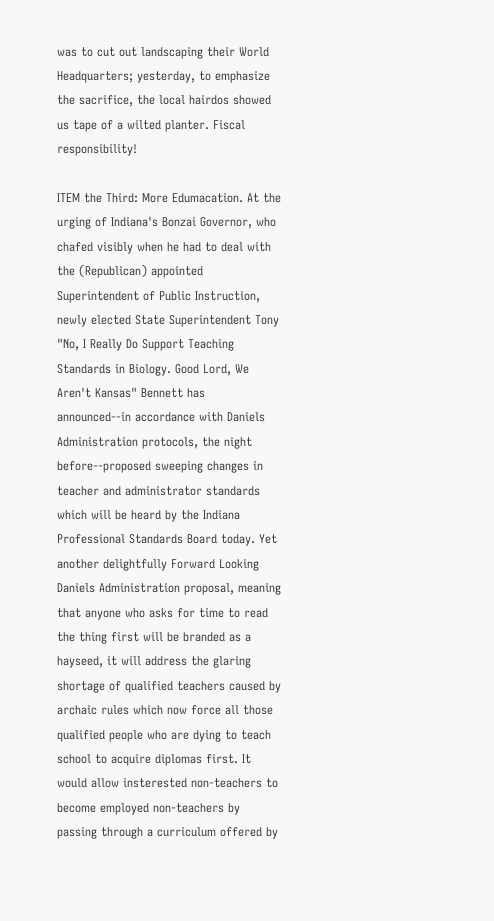was to cut out landscaping their World Headquarters; yesterday, to emphasize the sacrifice, the local hairdos showed us tape of a wilted planter. Fiscal responsibility!

ITEM the Third: More Edumacation. At the urging of Indiana's Bonzai Governor, who chafed visibly when he had to deal with the (Republican) appointed Superintendent of Public Instruction, newly elected State Superintendent Tony "No, I Really Do Support Teaching Standards in Biology. Good Lord, We Aren't Kansas" Bennett has announced--in accordance with Daniels Administration protocols, the night before--proposed sweeping changes in teacher and administrator standards which will be heard by the Indiana Professional Standards Board today. Yet another delightfully Forward Looking Daniels Administration proposal, meaning that anyone who asks for time to read the thing first will be branded as a hayseed, it will address the glaring shortage of qualified teachers caused by archaic rules which now force all those qualified people who are dying to teach school to acquire diplomas first. It would allow insterested non-teachers to become employed non-teachers by passing through a curriculum offered by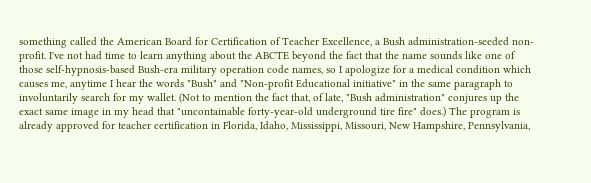something called the American Board for Certification of Teacher Excellence, a Bush administration-seeded non-profit. I've not had time to learn anything about the ABCTE beyond the fact that the name sounds like one of those self-hypnosis-based Bush-era military operation code names, so I apologize for a medical condition which causes me, anytime I hear the words "Bush" and "Non-profit Educational initiative" in the same paragraph to involuntarily search for my wallet. (Not to mention the fact that, of late, "Bush administration" conjures up the exact same image in my head that "uncontainable forty-year-old underground tire fire" does.) The program is already approved for teacher certification in Florida, Idaho, Mississippi, Missouri, New Hampshire, Pennsylvania,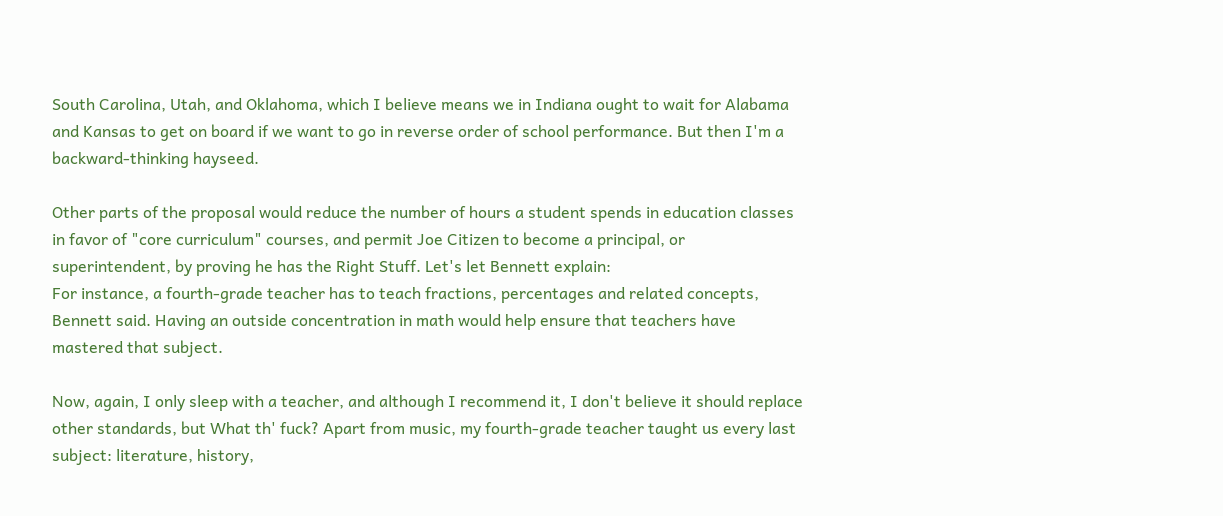South Carolina, Utah, and Oklahoma, which I believe means we in Indiana ought to wait for Alabama and Kansas to get on board if we want to go in reverse order of school performance. But then I'm a backward-thinking hayseed.

Other parts of the proposal would reduce the number of hours a student spends in education classes in favor of "core curriculum" courses, and permit Joe Citizen to become a principal, or superintendent, by proving he has the Right Stuff. Let's let Bennett explain:
For instance, a fourth-grade teacher has to teach fractions, percentages and related concepts, Bennett said. Having an outside concentration in math would help ensure that teachers have mastered that subject.

Now, again, I only sleep with a teacher, and although I recommend it, I don't believe it should replace other standards, but What th' fuck? Apart from music, my fourth-grade teacher taught us every last subject: literature, history,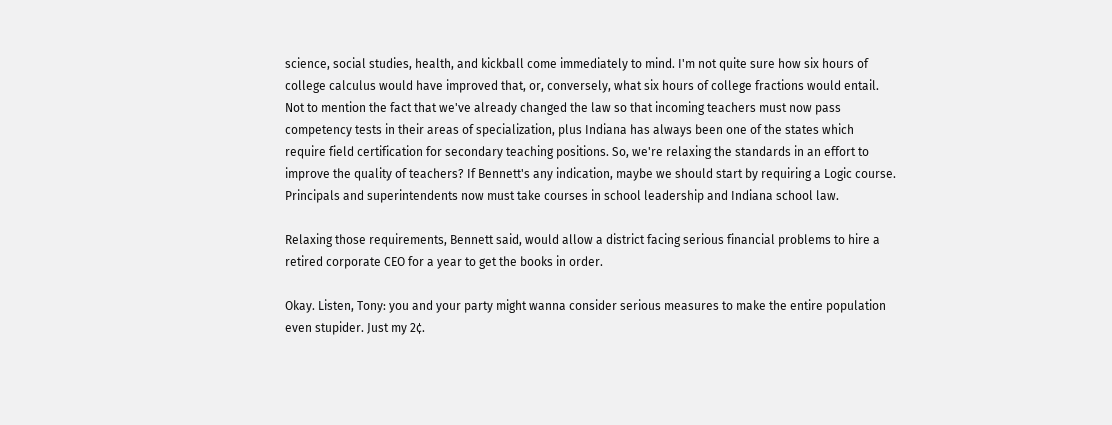science, social studies, health, and kickball come immediately to mind. I'm not quite sure how six hours of college calculus would have improved that, or, conversely, what six hours of college fractions would entail. Not to mention the fact that we've already changed the law so that incoming teachers must now pass competency tests in their areas of specialization, plus Indiana has always been one of the states which require field certification for secondary teaching positions. So, we're relaxing the standards in an effort to improve the quality of teachers? If Bennett's any indication, maybe we should start by requiring a Logic course.
Principals and superintendents now must take courses in school leadership and Indiana school law.

Relaxing those requirements, Bennett said, would allow a district facing serious financial problems to hire a retired corporate CEO for a year to get the books in order.

Okay. Listen, Tony: you and your party might wanna consider serious measures to make the entire population even stupider. Just my 2¢.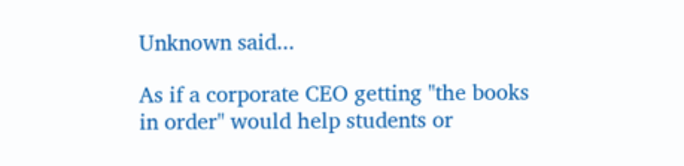Unknown said...

As if a corporate CEO getting "the books in order" would help students or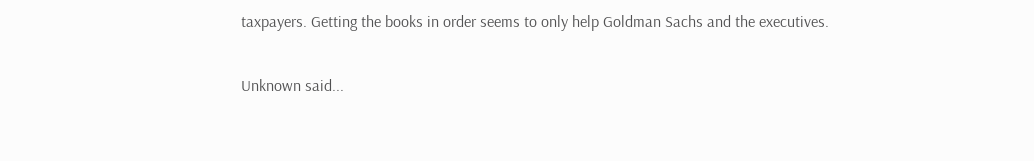taxpayers. Getting the books in order seems to only help Goldman Sachs and the executives.

Unknown said...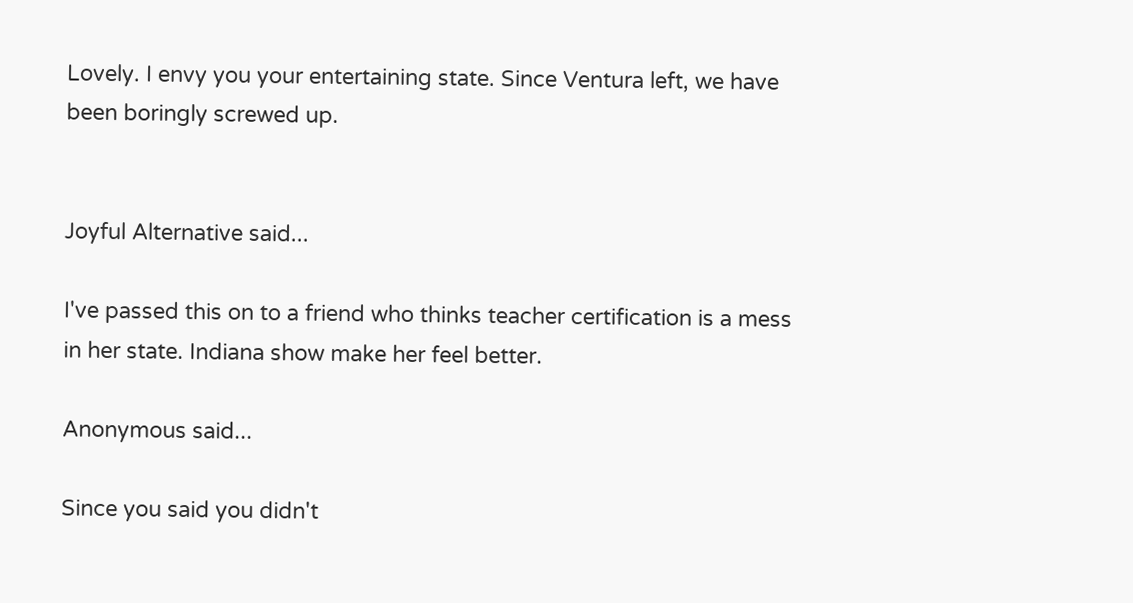Lovely. I envy you your entertaining state. Since Ventura left, we have been boringly screwed up.


Joyful Alternative said...

I've passed this on to a friend who thinks teacher certification is a mess in her state. Indiana show make her feel better.

Anonymous said...

Since you said you didn't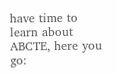have time to learn about ABCTE, here you go: